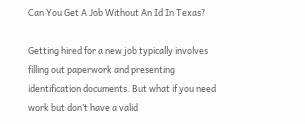Can You Get A Job Without An Id In Texas?

Getting hired for a new job typically involves filling out paperwork and presenting identification documents. But what if you need work but don’t have a valid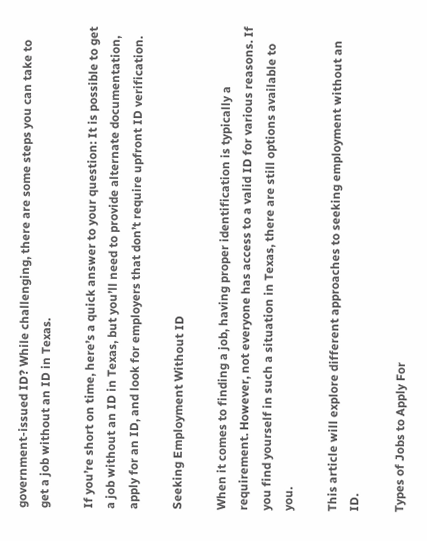government-issued ID? While challenging, there are some steps you can take to get a job without an ID in Texas.

If you’re short on time, here’s a quick answer to your question: It is possible to get a job without an ID in Texas, but you’ll need to provide alternate documentation, apply for an ID, and look for employers that don’t require upfront ID verification.

Seeking Employment Without ID

When it comes to finding a job, having proper identification is typically a requirement. However, not everyone has access to a valid ID for various reasons. If you find yourself in such a situation in Texas, there are still options available to you.

This article will explore different approaches to seeking employment without an ID.

Types of Jobs to Apply For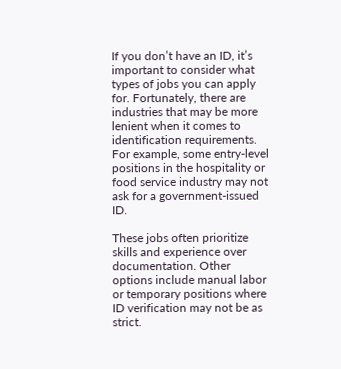If you don’t have an ID, it’s important to consider what types of jobs you can apply for. Fortunately, there are industries that may be more lenient when it comes to identification requirements. For example, some entry-level positions in the hospitality or food service industry may not ask for a government-issued ID.

These jobs often prioritize skills and experience over documentation. Other options include manual labor or temporary positions where ID verification may not be as strict.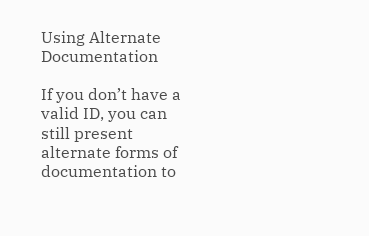Using Alternate Documentation

If you don’t have a valid ID, you can still present alternate forms of documentation to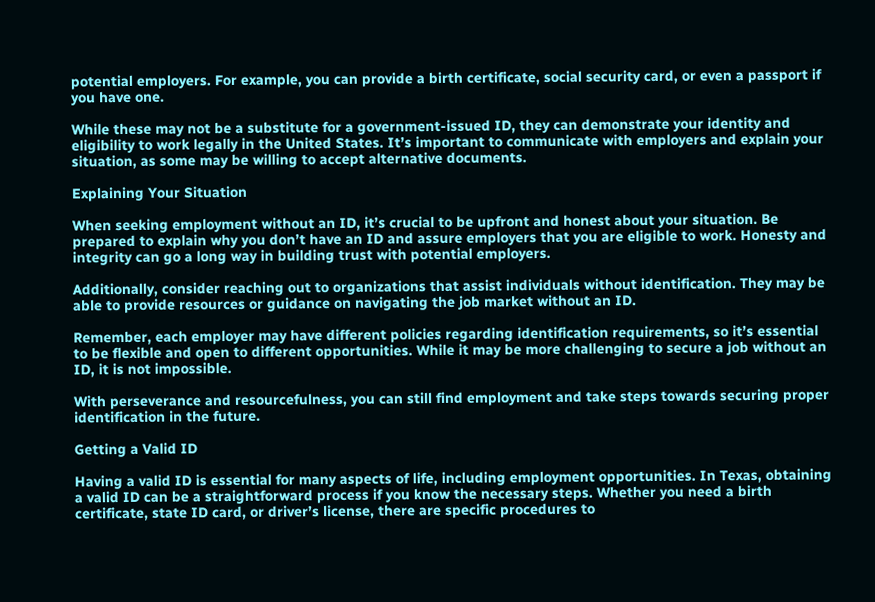potential employers. For example, you can provide a birth certificate, social security card, or even a passport if you have one.

While these may not be a substitute for a government-issued ID, they can demonstrate your identity and eligibility to work legally in the United States. It’s important to communicate with employers and explain your situation, as some may be willing to accept alternative documents.

Explaining Your Situation

When seeking employment without an ID, it’s crucial to be upfront and honest about your situation. Be prepared to explain why you don’t have an ID and assure employers that you are eligible to work. Honesty and integrity can go a long way in building trust with potential employers.

Additionally, consider reaching out to organizations that assist individuals without identification. They may be able to provide resources or guidance on navigating the job market without an ID.

Remember, each employer may have different policies regarding identification requirements, so it’s essential to be flexible and open to different opportunities. While it may be more challenging to secure a job without an ID, it is not impossible.

With perseverance and resourcefulness, you can still find employment and take steps towards securing proper identification in the future.

Getting a Valid ID

Having a valid ID is essential for many aspects of life, including employment opportunities. In Texas, obtaining a valid ID can be a straightforward process if you know the necessary steps. Whether you need a birth certificate, state ID card, or driver’s license, there are specific procedures to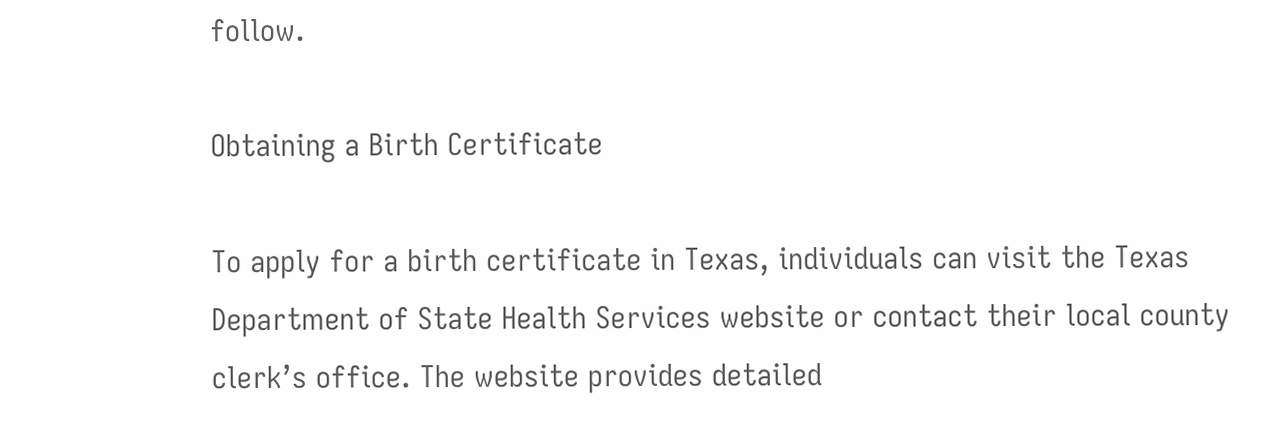follow.

Obtaining a Birth Certificate

To apply for a birth certificate in Texas, individuals can visit the Texas Department of State Health Services website or contact their local county clerk’s office. The website provides detailed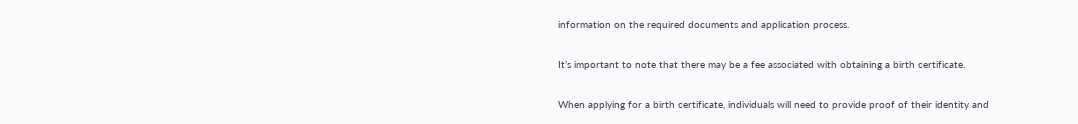information on the required documents and application process.

It’s important to note that there may be a fee associated with obtaining a birth certificate.

When applying for a birth certificate, individuals will need to provide proof of their identity and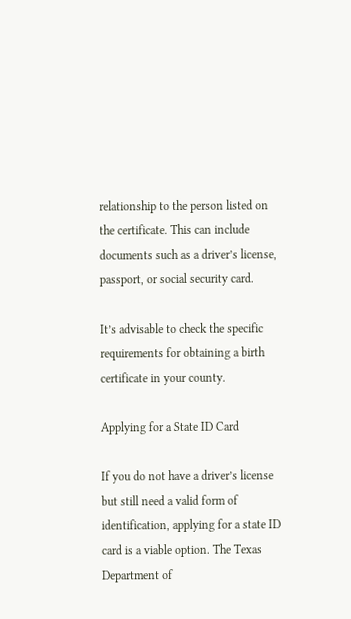relationship to the person listed on the certificate. This can include documents such as a driver’s license, passport, or social security card.

It’s advisable to check the specific requirements for obtaining a birth certificate in your county.

Applying for a State ID Card

If you do not have a driver’s license but still need a valid form of identification, applying for a state ID card is a viable option. The Texas Department of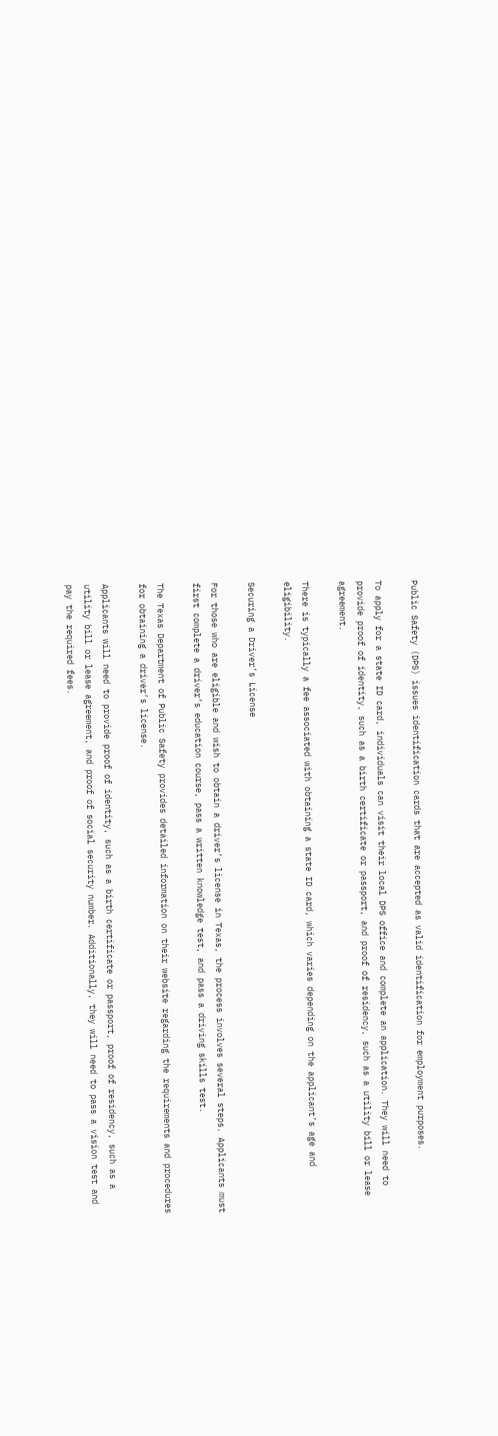Public Safety (DPS) issues identification cards that are accepted as valid identification for employment purposes.

To apply for a state ID card, individuals can visit their local DPS office and complete an application. They will need to provide proof of identity, such as a birth certificate or passport, and proof of residency, such as a utility bill or lease agreement.

There is typically a fee associated with obtaining a state ID card, which varies depending on the applicant’s age and eligibility.

Securing a Driver’s License

For those who are eligible and wish to obtain a driver’s license in Texas, the process involves several steps. Applicants must first complete a driver’s education course, pass a written knowledge test, and pass a driving skills test.

The Texas Department of Public Safety provides detailed information on their website regarding the requirements and procedures for obtaining a driver’s license.

Applicants will need to provide proof of identity, such as a birth certificate or passport, proof of residency, such as a utility bill or lease agreement, and proof of social security number. Additionally, they will need to pass a vision test and pay the required fees.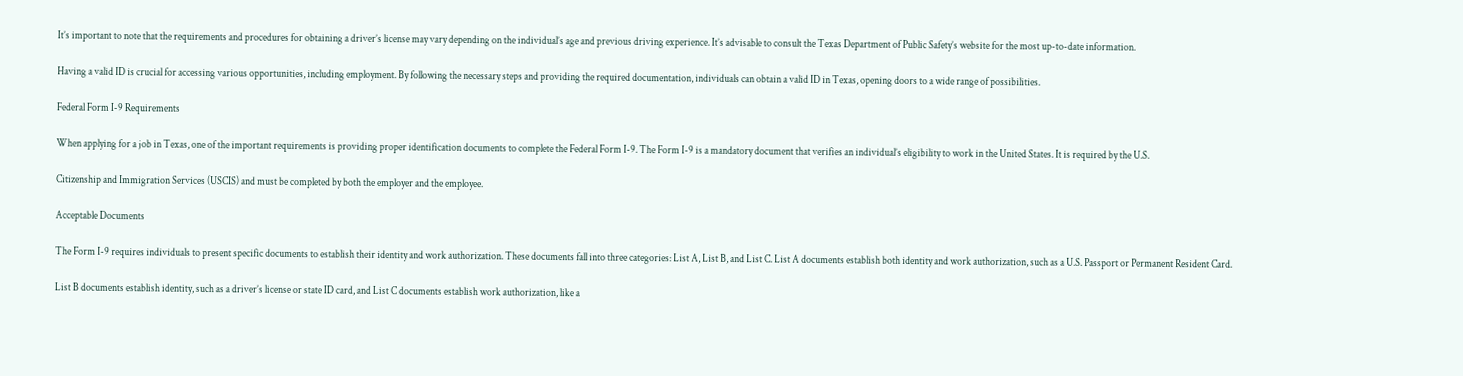It’s important to note that the requirements and procedures for obtaining a driver’s license may vary depending on the individual’s age and previous driving experience. It’s advisable to consult the Texas Department of Public Safety’s website for the most up-to-date information.

Having a valid ID is crucial for accessing various opportunities, including employment. By following the necessary steps and providing the required documentation, individuals can obtain a valid ID in Texas, opening doors to a wide range of possibilities.

Federal Form I-9 Requirements

When applying for a job in Texas, one of the important requirements is providing proper identification documents to complete the Federal Form I-9. The Form I-9 is a mandatory document that verifies an individual’s eligibility to work in the United States. It is required by the U.S.

Citizenship and Immigration Services (USCIS) and must be completed by both the employer and the employee.

Acceptable Documents

The Form I-9 requires individuals to present specific documents to establish their identity and work authorization. These documents fall into three categories: List A, List B, and List C. List A documents establish both identity and work authorization, such as a U.S. Passport or Permanent Resident Card.

List B documents establish identity, such as a driver’s license or state ID card, and List C documents establish work authorization, like a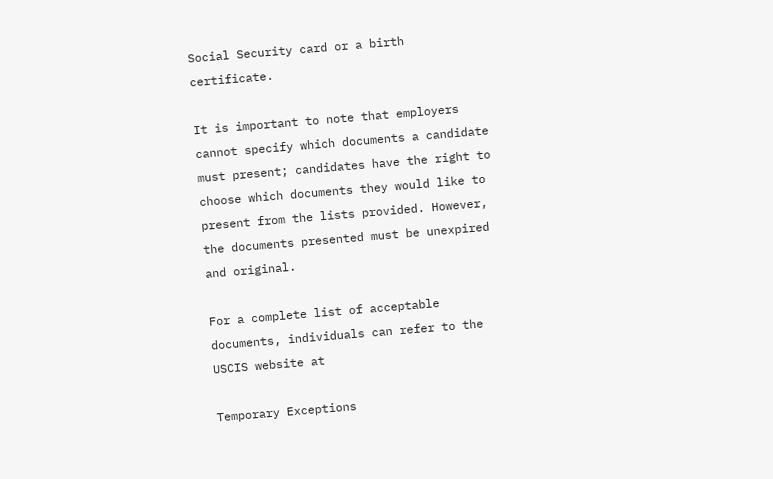Social Security card or a birth certificate.

It is important to note that employers cannot specify which documents a candidate must present; candidates have the right to choose which documents they would like to present from the lists provided. However, the documents presented must be unexpired and original.

For a complete list of acceptable documents, individuals can refer to the USCIS website at

Temporary Exceptions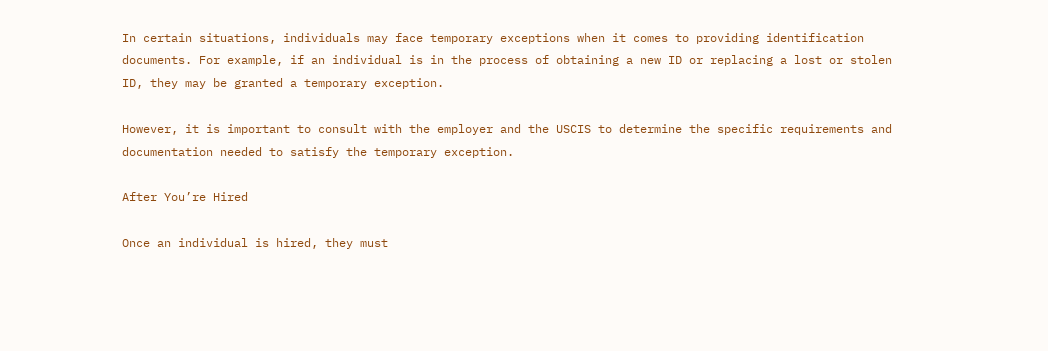In certain situations, individuals may face temporary exceptions when it comes to providing identification documents. For example, if an individual is in the process of obtaining a new ID or replacing a lost or stolen ID, they may be granted a temporary exception.

However, it is important to consult with the employer and the USCIS to determine the specific requirements and documentation needed to satisfy the temporary exception.

After You’re Hired

Once an individual is hired, they must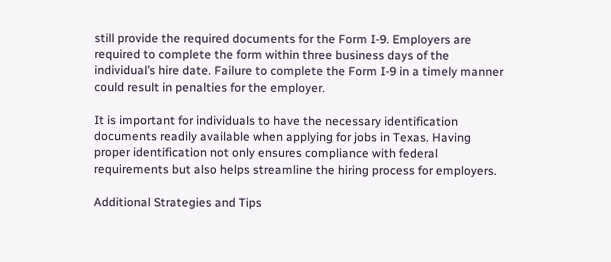still provide the required documents for the Form I-9. Employers are required to complete the form within three business days of the individual’s hire date. Failure to complete the Form I-9 in a timely manner could result in penalties for the employer.

It is important for individuals to have the necessary identification documents readily available when applying for jobs in Texas. Having proper identification not only ensures compliance with federal requirements but also helps streamline the hiring process for employers.

Additional Strategies and Tips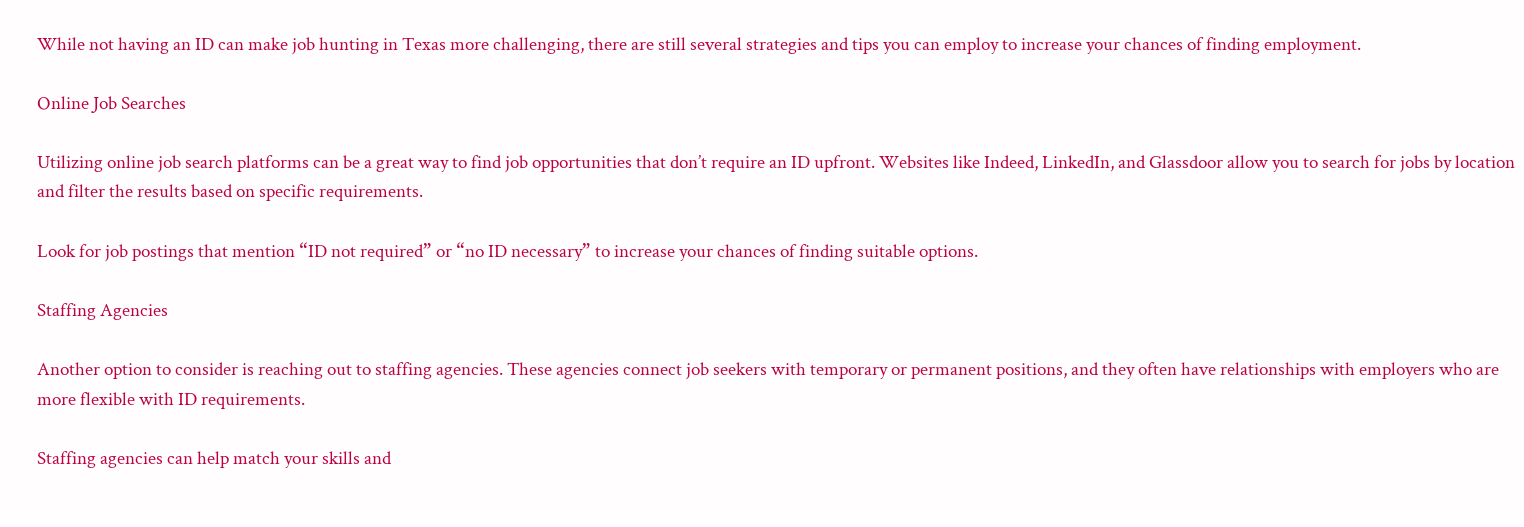While not having an ID can make job hunting in Texas more challenging, there are still several strategies and tips you can employ to increase your chances of finding employment.

Online Job Searches

Utilizing online job search platforms can be a great way to find job opportunities that don’t require an ID upfront. Websites like Indeed, LinkedIn, and Glassdoor allow you to search for jobs by location and filter the results based on specific requirements.

Look for job postings that mention “ID not required” or “no ID necessary” to increase your chances of finding suitable options.

Staffing Agencies

Another option to consider is reaching out to staffing agencies. These agencies connect job seekers with temporary or permanent positions, and they often have relationships with employers who are more flexible with ID requirements.

Staffing agencies can help match your skills and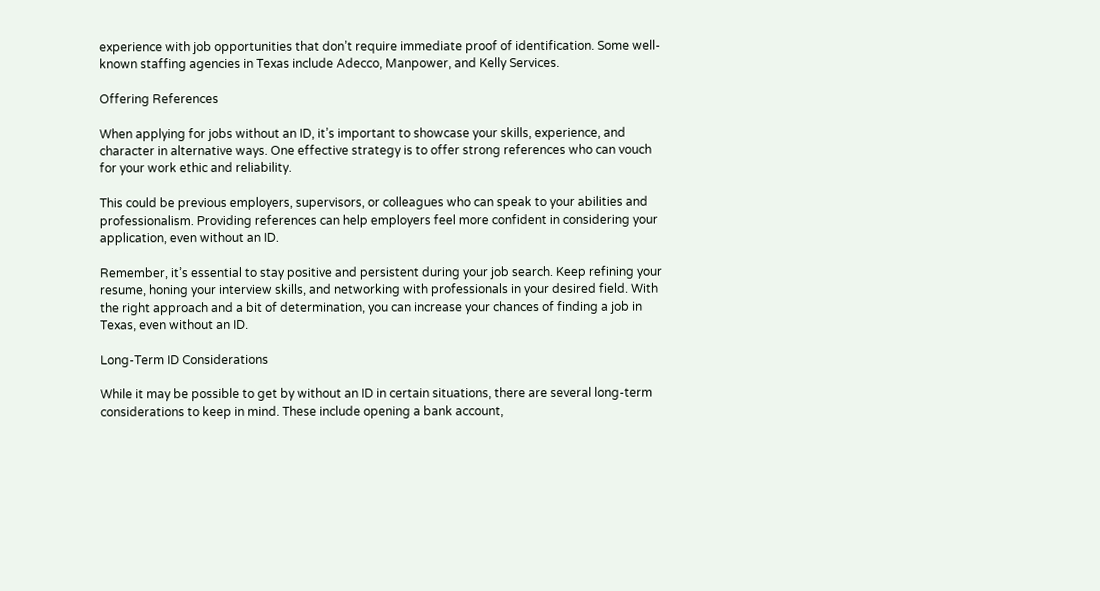experience with job opportunities that don’t require immediate proof of identification. Some well-known staffing agencies in Texas include Adecco, Manpower, and Kelly Services.

Offering References

When applying for jobs without an ID, it’s important to showcase your skills, experience, and character in alternative ways. One effective strategy is to offer strong references who can vouch for your work ethic and reliability.

This could be previous employers, supervisors, or colleagues who can speak to your abilities and professionalism. Providing references can help employers feel more confident in considering your application, even without an ID.

Remember, it’s essential to stay positive and persistent during your job search. Keep refining your resume, honing your interview skills, and networking with professionals in your desired field. With the right approach and a bit of determination, you can increase your chances of finding a job in Texas, even without an ID.

Long-Term ID Considerations

While it may be possible to get by without an ID in certain situations, there are several long-term considerations to keep in mind. These include opening a bank account,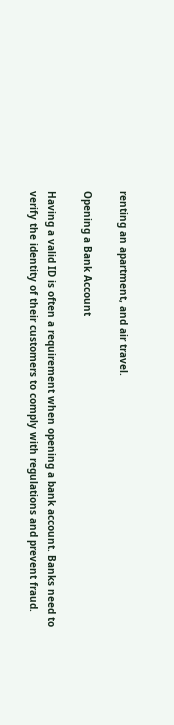renting an apartment, and air travel.

Opening a Bank Account

Having a valid ID is often a requirement when opening a bank account. Banks need to verify the identity of their customers to comply with regulations and prevent fraud.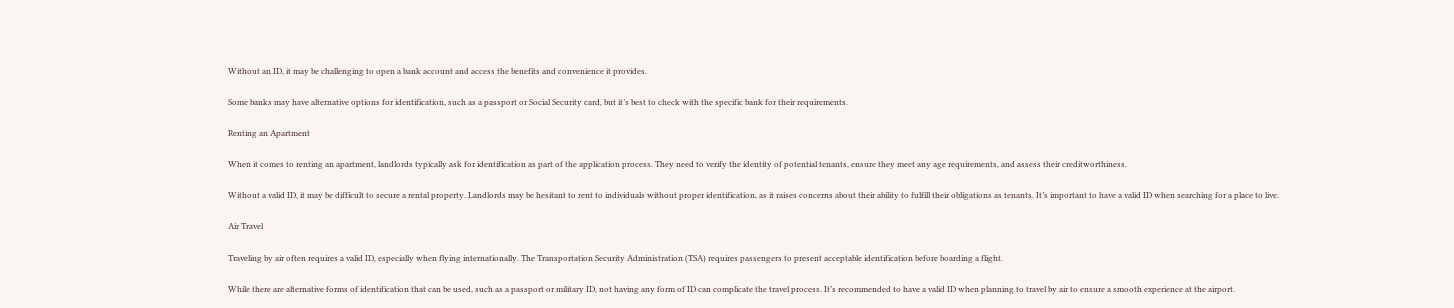Without an ID, it may be challenging to open a bank account and access the benefits and convenience it provides.

Some banks may have alternative options for identification, such as a passport or Social Security card, but it’s best to check with the specific bank for their requirements.

Renting an Apartment

When it comes to renting an apartment, landlords typically ask for identification as part of the application process. They need to verify the identity of potential tenants, ensure they meet any age requirements, and assess their creditworthiness.

Without a valid ID, it may be difficult to secure a rental property. Landlords may be hesitant to rent to individuals without proper identification, as it raises concerns about their ability to fulfill their obligations as tenants. It’s important to have a valid ID when searching for a place to live.

Air Travel

Traveling by air often requires a valid ID, especially when flying internationally. The Transportation Security Administration (TSA) requires passengers to present acceptable identification before boarding a flight.

While there are alternative forms of identification that can be used, such as a passport or military ID, not having any form of ID can complicate the travel process. It’s recommended to have a valid ID when planning to travel by air to ensure a smooth experience at the airport.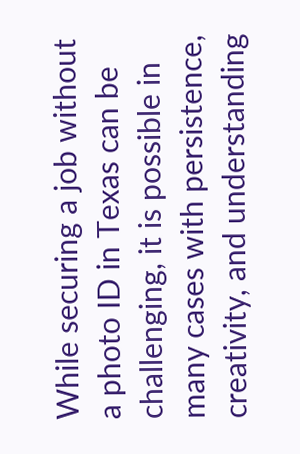While securing a job without a photo ID in Texas can be challenging, it is possible in many cases with persistence, creativity, and understanding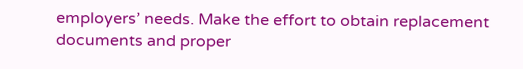employers’ needs. Make the effort to obtain replacement documents and proper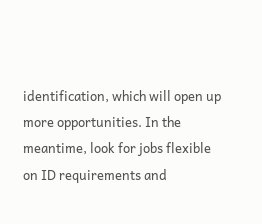identification, which will open up more opportunities. In the meantime, look for jobs flexible on ID requirements and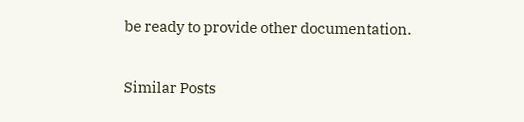be ready to provide other documentation.

Similar Posts